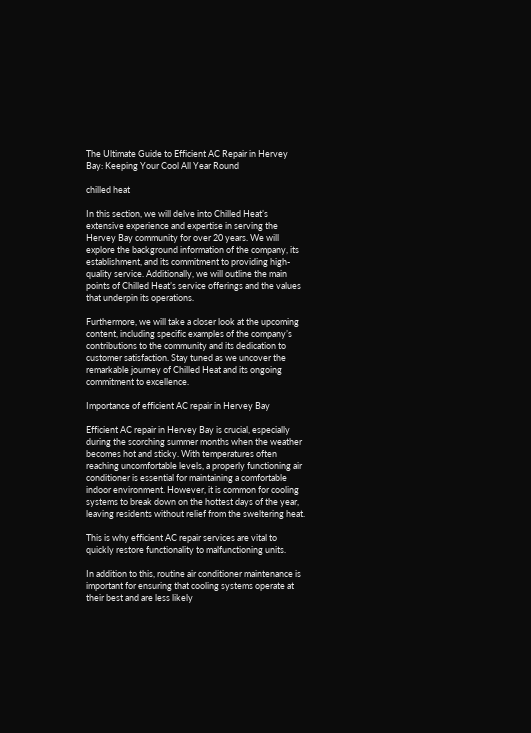The Ultimate Guide to Efficient AC Repair in Hervey Bay: Keeping Your Cool All Year Round

chilled heat

In this section, we will delve into Chilled Heat’s extensive experience and expertise in serving the Hervey Bay community for over 20 years. We will explore the background information of the company, its establishment, and its commitment to providing high-quality service. Additionally, we will outline the main points of Chilled Heat’s service offerings and the values that underpin its operations.

Furthermore, we will take a closer look at the upcoming content, including specific examples of the company’s contributions to the community and its dedication to customer satisfaction. Stay tuned as we uncover the remarkable journey of Chilled Heat and its ongoing commitment to excellence.

Importance of efficient AC repair in Hervey Bay

Efficient AC repair in Hervey Bay is crucial, especially during the scorching summer months when the weather becomes hot and sticky. With temperatures often reaching uncomfortable levels, a properly functioning air conditioner is essential for maintaining a comfortable indoor environment. However, it is common for cooling systems to break down on the hottest days of the year, leaving residents without relief from the sweltering heat.

This is why efficient AC repair services are vital to quickly restore functionality to malfunctioning units.

In addition to this, routine air conditioner maintenance is important for ensuring that cooling systems operate at their best and are less likely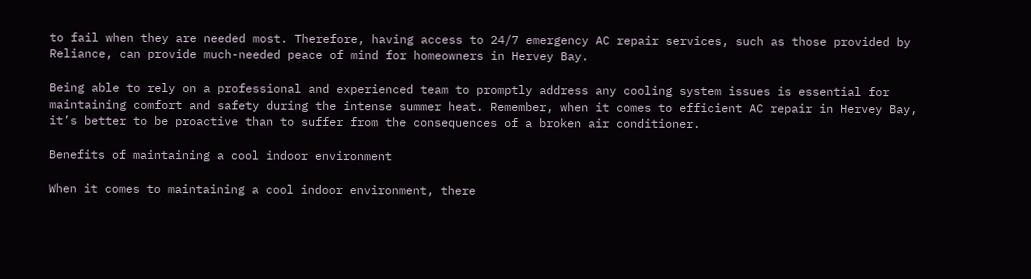to fail when they are needed most. Therefore, having access to 24/7 emergency AC repair services, such as those provided by Reliance, can provide much-needed peace of mind for homeowners in Hervey Bay.

Being able to rely on a professional and experienced team to promptly address any cooling system issues is essential for maintaining comfort and safety during the intense summer heat. Remember, when it comes to efficient AC repair in Hervey Bay, it’s better to be proactive than to suffer from the consequences of a broken air conditioner.

Benefits of maintaining a cool indoor environment

When it comes to maintaining a cool indoor environment, there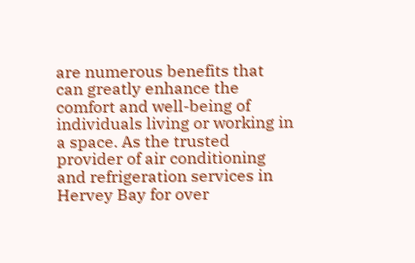are numerous benefits that can greatly enhance the comfort and well-being of individuals living or working in a space. As the trusted provider of air conditioning and refrigeration services in Hervey Bay for over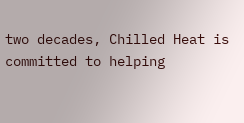two decades, Chilled Heat is committed to helping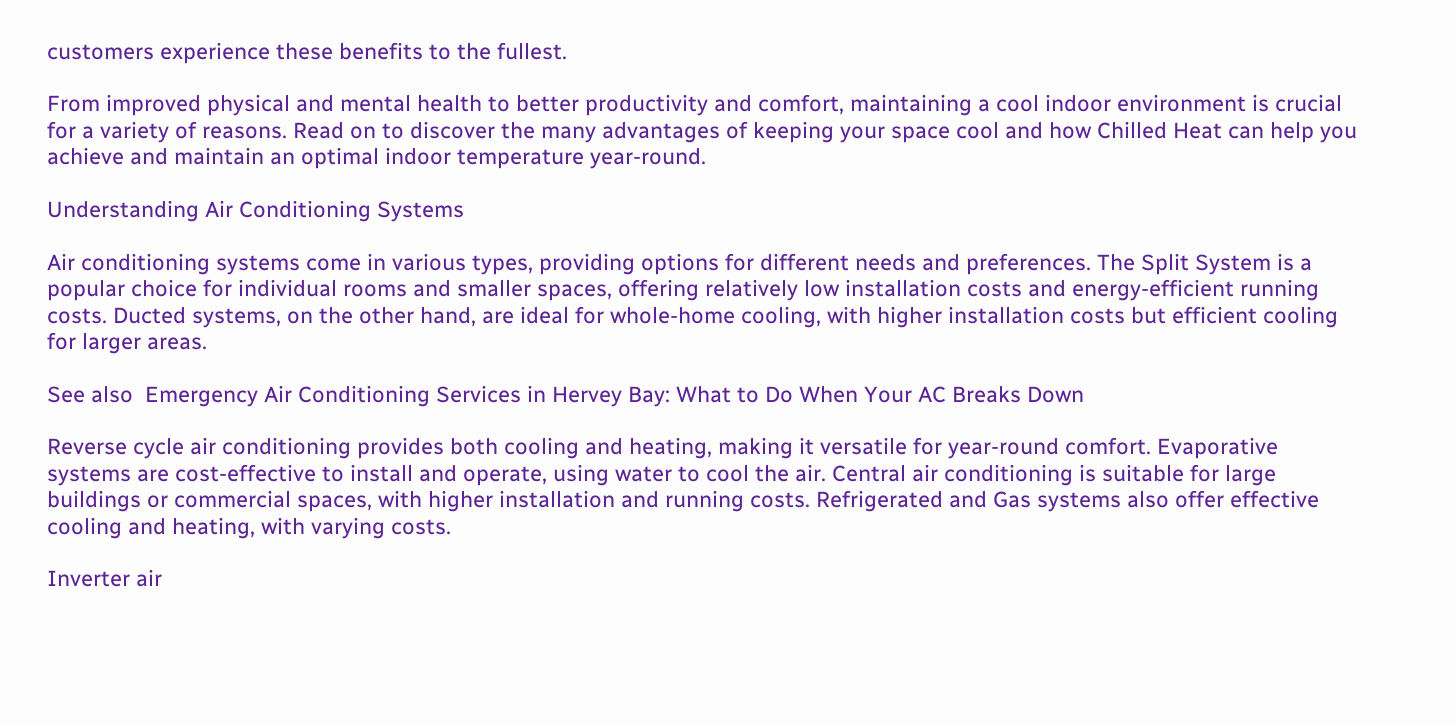customers experience these benefits to the fullest.

From improved physical and mental health to better productivity and comfort, maintaining a cool indoor environment is crucial for a variety of reasons. Read on to discover the many advantages of keeping your space cool and how Chilled Heat can help you achieve and maintain an optimal indoor temperature year-round.

Understanding Air Conditioning Systems

Air conditioning systems come in various types, providing options for different needs and preferences. The Split System is a popular choice for individual rooms and smaller spaces, offering relatively low installation costs and energy-efficient running costs. Ducted systems, on the other hand, are ideal for whole-home cooling, with higher installation costs but efficient cooling for larger areas.

See also  Emergency Air Conditioning Services in Hervey Bay: What to Do When Your AC Breaks Down

Reverse cycle air conditioning provides both cooling and heating, making it versatile for year-round comfort. Evaporative systems are cost-effective to install and operate, using water to cool the air. Central air conditioning is suitable for large buildings or commercial spaces, with higher installation and running costs. Refrigerated and Gas systems also offer effective cooling and heating, with varying costs.

Inverter air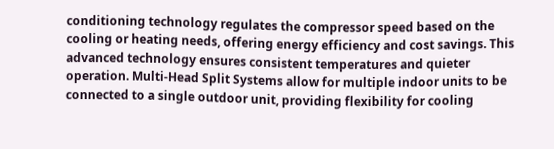conditioning technology regulates the compressor speed based on the cooling or heating needs, offering energy efficiency and cost savings. This advanced technology ensures consistent temperatures and quieter operation. Multi-Head Split Systems allow for multiple indoor units to be connected to a single outdoor unit, providing flexibility for cooling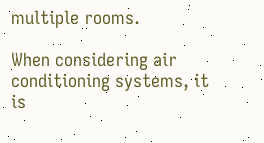multiple rooms.

When considering air conditioning systems, it is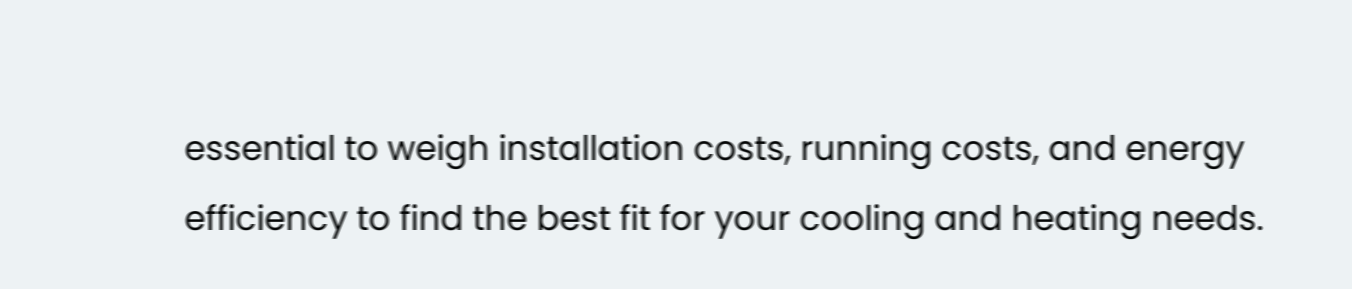essential to weigh installation costs, running costs, and energy efficiency to find the best fit for your cooling and heating needs.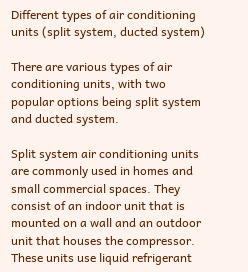Different types of air conditioning units (split system, ducted system)

There are various types of air conditioning units, with two popular options being split system and ducted system.

Split system air conditioning units are commonly used in homes and small commercial spaces. They consist of an indoor unit that is mounted on a wall and an outdoor unit that houses the compressor. These units use liquid refrigerant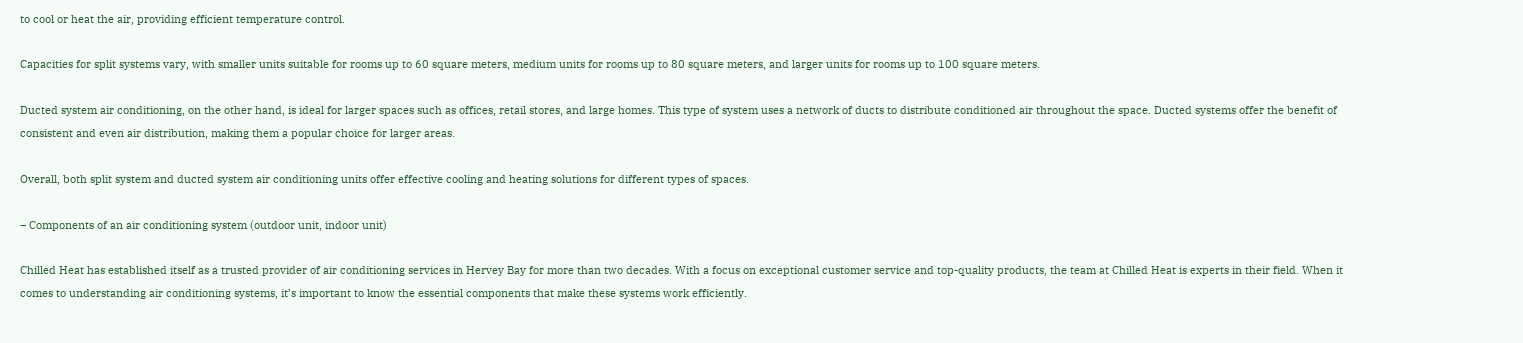to cool or heat the air, providing efficient temperature control.

Capacities for split systems vary, with smaller units suitable for rooms up to 60 square meters, medium units for rooms up to 80 square meters, and larger units for rooms up to 100 square meters.

Ducted system air conditioning, on the other hand, is ideal for larger spaces such as offices, retail stores, and large homes. This type of system uses a network of ducts to distribute conditioned air throughout the space. Ducted systems offer the benefit of consistent and even air distribution, making them a popular choice for larger areas.

Overall, both split system and ducted system air conditioning units offer effective cooling and heating solutions for different types of spaces.

– Components of an air conditioning system (outdoor unit, indoor unit)

Chilled Heat has established itself as a trusted provider of air conditioning services in Hervey Bay for more than two decades. With a focus on exceptional customer service and top-quality products, the team at Chilled Heat is experts in their field. When it comes to understanding air conditioning systems, it’s important to know the essential components that make these systems work efficiently.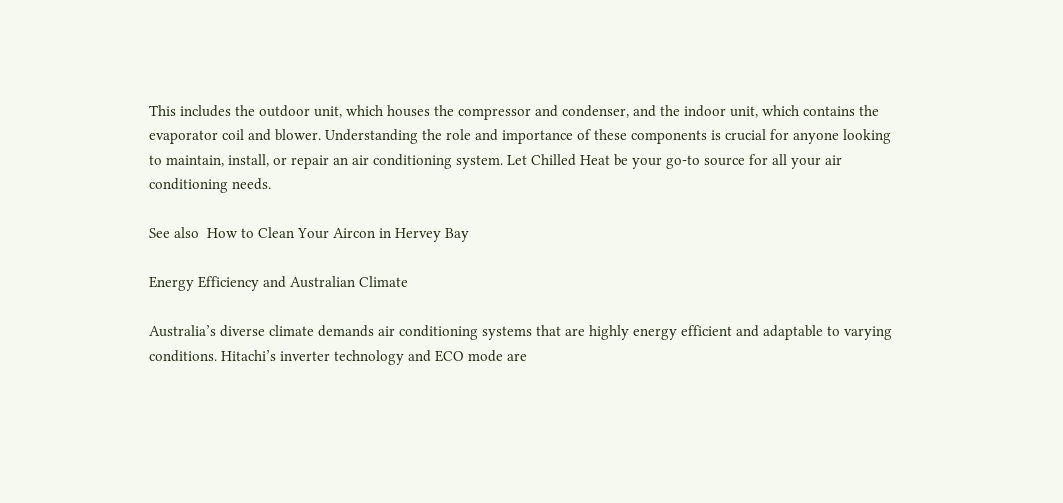This includes the outdoor unit, which houses the compressor and condenser, and the indoor unit, which contains the evaporator coil and blower. Understanding the role and importance of these components is crucial for anyone looking to maintain, install, or repair an air conditioning system. Let Chilled Heat be your go-to source for all your air conditioning needs.

See also  How to Clean Your Aircon in Hervey Bay

Energy Efficiency and Australian Climate

Australia’s diverse climate demands air conditioning systems that are highly energy efficient and adaptable to varying conditions. Hitachi’s inverter technology and ECO mode are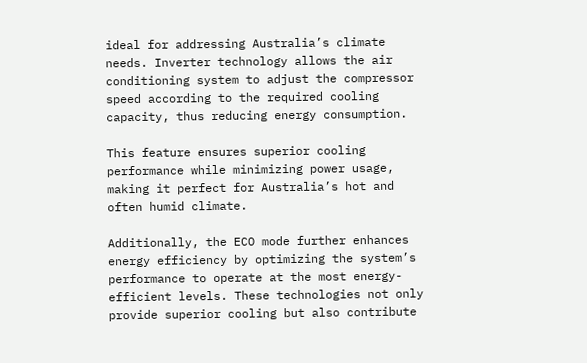ideal for addressing Australia’s climate needs. Inverter technology allows the air conditioning system to adjust the compressor speed according to the required cooling capacity, thus reducing energy consumption.

This feature ensures superior cooling performance while minimizing power usage, making it perfect for Australia’s hot and often humid climate.

Additionally, the ECO mode further enhances energy efficiency by optimizing the system’s performance to operate at the most energy-efficient levels. These technologies not only provide superior cooling but also contribute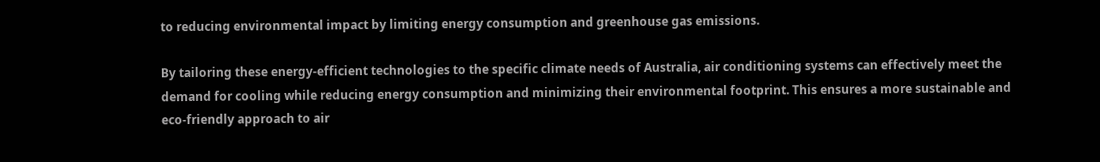to reducing environmental impact by limiting energy consumption and greenhouse gas emissions.

By tailoring these energy-efficient technologies to the specific climate needs of Australia, air conditioning systems can effectively meet the demand for cooling while reducing energy consumption and minimizing their environmental footprint. This ensures a more sustainable and eco-friendly approach to air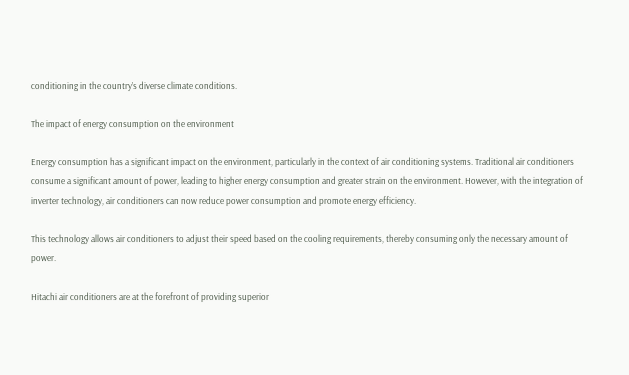conditioning in the country’s diverse climate conditions.

The impact of energy consumption on the environment

Energy consumption has a significant impact on the environment, particularly in the context of air conditioning systems. Traditional air conditioners consume a significant amount of power, leading to higher energy consumption and greater strain on the environment. However, with the integration of inverter technology, air conditioners can now reduce power consumption and promote energy efficiency.

This technology allows air conditioners to adjust their speed based on the cooling requirements, thereby consuming only the necessary amount of power.

Hitachi air conditioners are at the forefront of providing superior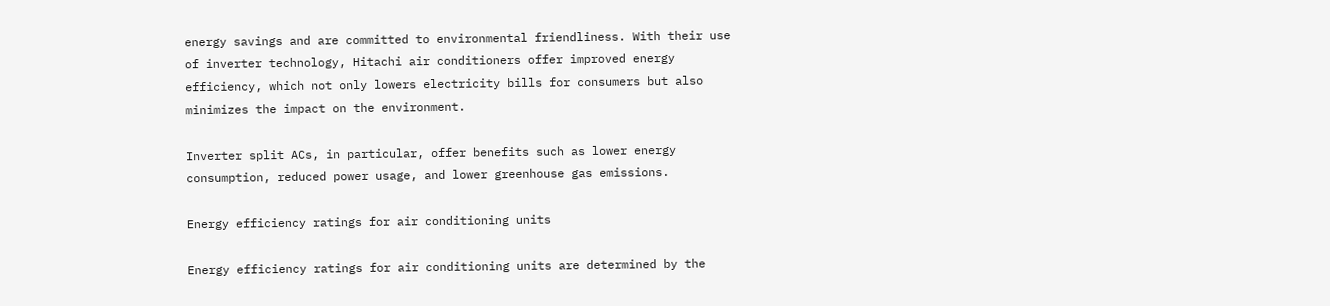energy savings and are committed to environmental friendliness. With their use of inverter technology, Hitachi air conditioners offer improved energy efficiency, which not only lowers electricity bills for consumers but also minimizes the impact on the environment.

Inverter split ACs, in particular, offer benefits such as lower energy consumption, reduced power usage, and lower greenhouse gas emissions.

Energy efficiency ratings for air conditioning units

Energy efficiency ratings for air conditioning units are determined by the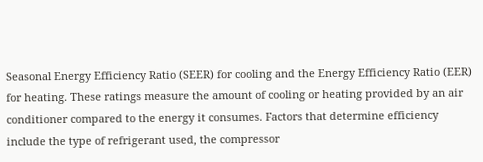Seasonal Energy Efficiency Ratio (SEER) for cooling and the Energy Efficiency Ratio (EER) for heating. These ratings measure the amount of cooling or heating provided by an air conditioner compared to the energy it consumes. Factors that determine efficiency include the type of refrigerant used, the compressor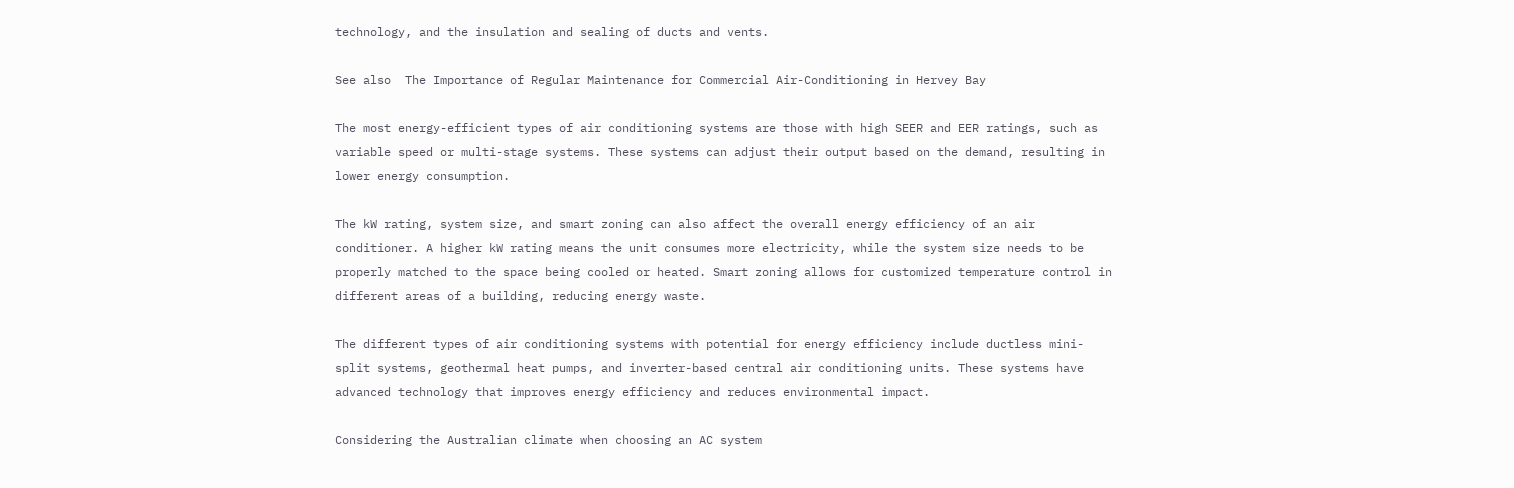technology, and the insulation and sealing of ducts and vents.

See also  The Importance of Regular Maintenance for Commercial Air-Conditioning in Hervey Bay

The most energy-efficient types of air conditioning systems are those with high SEER and EER ratings, such as variable speed or multi-stage systems. These systems can adjust their output based on the demand, resulting in lower energy consumption.

The kW rating, system size, and smart zoning can also affect the overall energy efficiency of an air conditioner. A higher kW rating means the unit consumes more electricity, while the system size needs to be properly matched to the space being cooled or heated. Smart zoning allows for customized temperature control in different areas of a building, reducing energy waste.

The different types of air conditioning systems with potential for energy efficiency include ductless mini-split systems, geothermal heat pumps, and inverter-based central air conditioning units. These systems have advanced technology that improves energy efficiency and reduces environmental impact.

Considering the Australian climate when choosing an AC system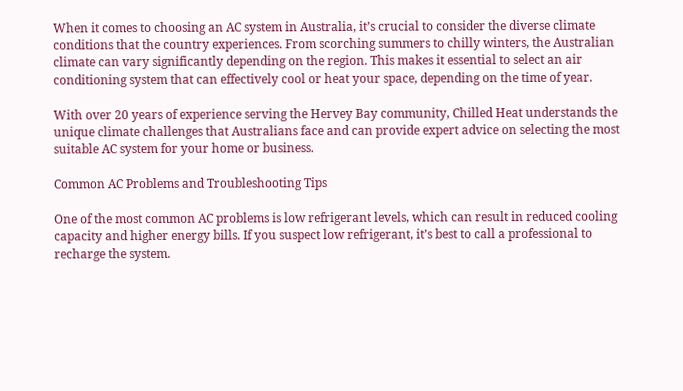When it comes to choosing an AC system in Australia, it’s crucial to consider the diverse climate conditions that the country experiences. From scorching summers to chilly winters, the Australian climate can vary significantly depending on the region. This makes it essential to select an air conditioning system that can effectively cool or heat your space, depending on the time of year.

With over 20 years of experience serving the Hervey Bay community, Chilled Heat understands the unique climate challenges that Australians face and can provide expert advice on selecting the most suitable AC system for your home or business.

Common AC Problems and Troubleshooting Tips

One of the most common AC problems is low refrigerant levels, which can result in reduced cooling capacity and higher energy bills. If you suspect low refrigerant, it’s best to call a professional to recharge the system.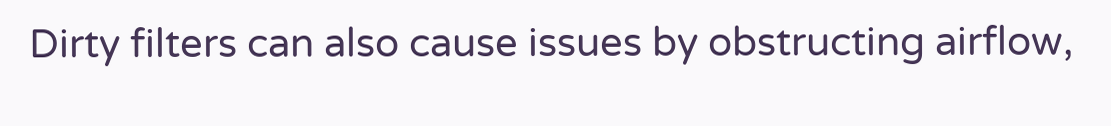Dirty filters can also cause issues by obstructing airflow,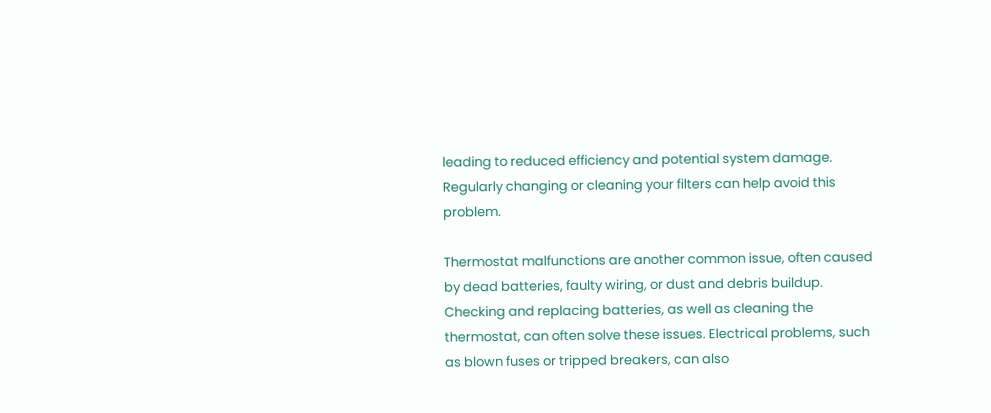leading to reduced efficiency and potential system damage. Regularly changing or cleaning your filters can help avoid this problem.

Thermostat malfunctions are another common issue, often caused by dead batteries, faulty wiring, or dust and debris buildup. Checking and replacing batteries, as well as cleaning the thermostat, can often solve these issues. Electrical problems, such as blown fuses or tripped breakers, can also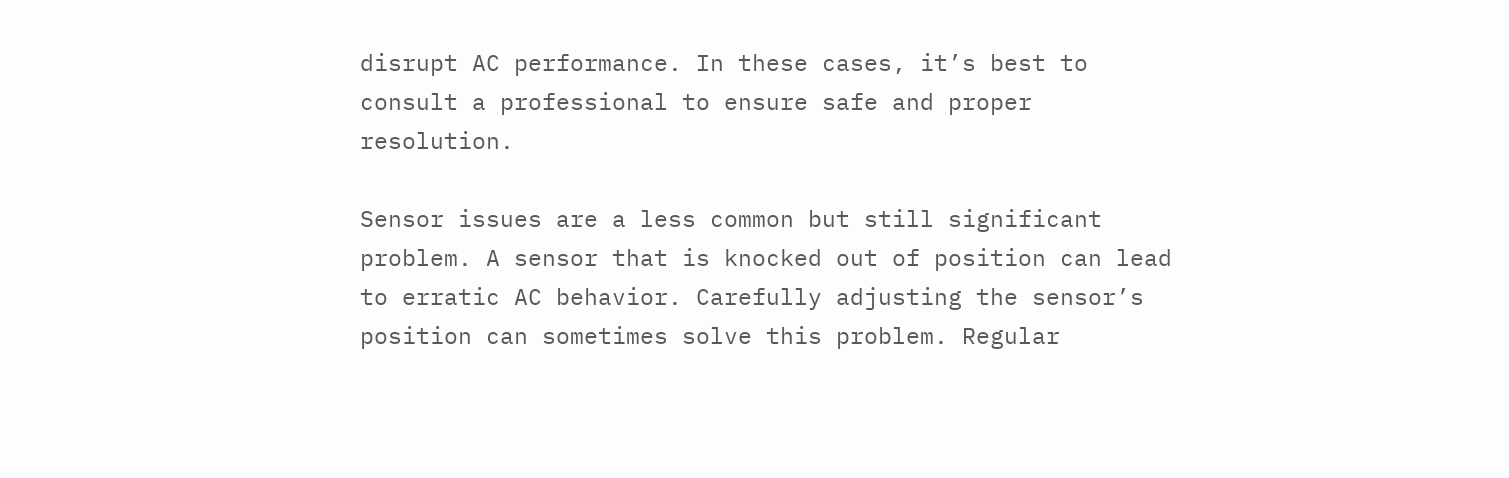disrupt AC performance. In these cases, it’s best to consult a professional to ensure safe and proper resolution.

Sensor issues are a less common but still significant problem. A sensor that is knocked out of position can lead to erratic AC behavior. Carefully adjusting the sensor’s position can sometimes solve this problem. Regular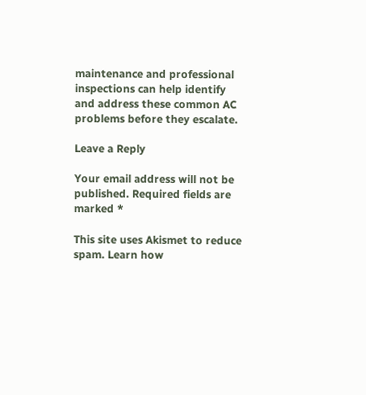maintenance and professional inspections can help identify and address these common AC problems before they escalate.

Leave a Reply

Your email address will not be published. Required fields are marked *

This site uses Akismet to reduce spam. Learn how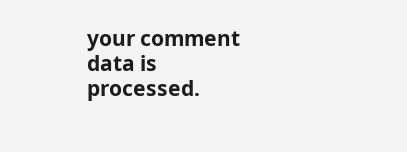your comment data is processed.